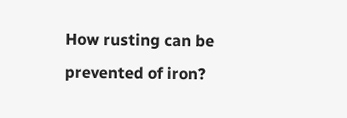How rusting can be prevented of iron?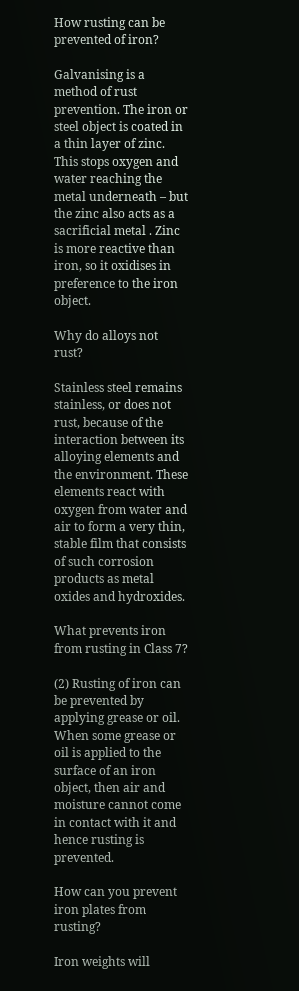How rusting can be prevented of iron?

Galvanising is a method of rust prevention. The iron or steel object is coated in a thin layer of zinc. This stops oxygen and water reaching the metal underneath – but the zinc also acts as a sacrificial metal . Zinc is more reactive than iron, so it oxidises in preference to the iron object.

Why do alloys not rust?

Stainless steel remains stainless, or does not rust, because of the interaction between its alloying elements and the environment. These elements react with oxygen from water and air to form a very thin, stable film that consists of such corrosion products as metal oxides and hydroxides.

What prevents iron from rusting in Class 7?

(2) Rusting of iron can be prevented by applying grease or oil. When some grease or oil is applied to the surface of an iron object, then air and moisture cannot come in contact with it and hence rusting is prevented.

How can you prevent iron plates from rusting?

Iron weights will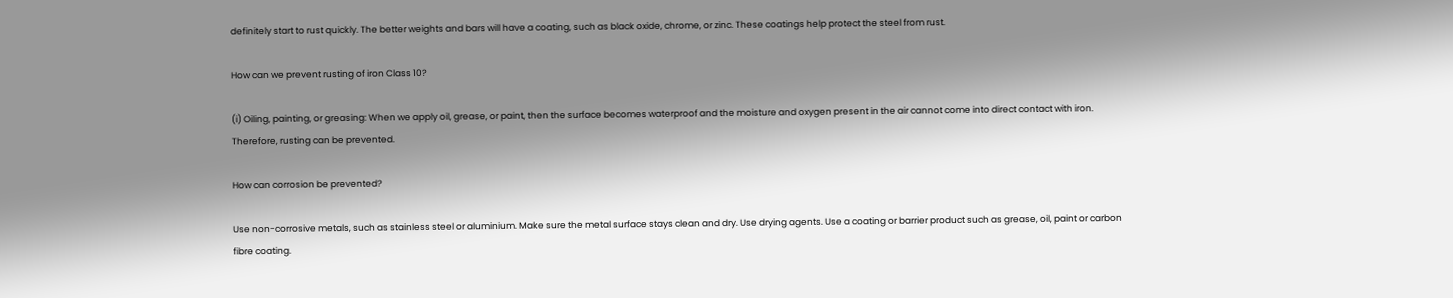definitely start to rust quickly. The better weights and bars will have a coating, such as black oxide, chrome, or zinc. These coatings help protect the steel from rust.

How can we prevent rusting of iron Class 10?

(i) Oiling, painting, or greasing: When we apply oil, grease, or paint, then the surface becomes waterproof and the moisture and oxygen present in the air cannot come into direct contact with iron. Therefore, rusting can be prevented.

How can corrosion be prevented?

Use non-corrosive metals, such as stainless steel or aluminium. Make sure the metal surface stays clean and dry. Use drying agents. Use a coating or barrier product such as grease, oil, paint or carbon fibre coating.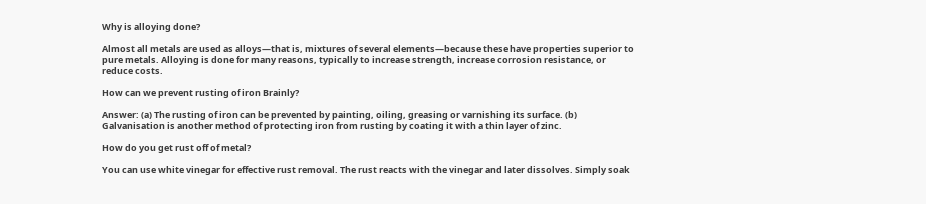Why is alloying done?

Almost all metals are used as alloys—that is, mixtures of several elements—because these have properties superior to pure metals. Alloying is done for many reasons, typically to increase strength, increase corrosion resistance, or reduce costs.

How can we prevent rusting of iron Brainly?

Answer: (a) The rusting of iron can be prevented by painting, oiling, greasing or varnishing its surface. (b) Galvanisation is another method of protecting iron from rusting by coating it with a thin layer of zinc.

How do you get rust off of metal?

You can use white vinegar for effective rust removal. The rust reacts with the vinegar and later dissolves. Simply soak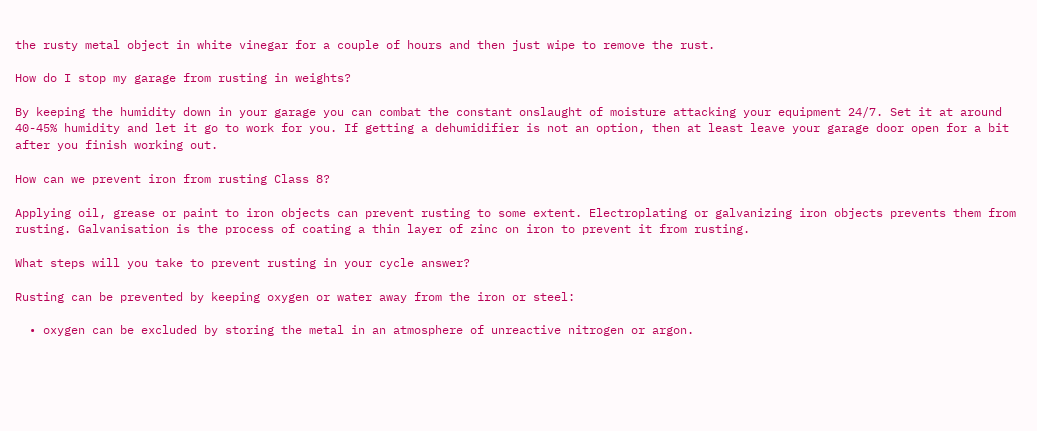the rusty metal object in white vinegar for a couple of hours and then just wipe to remove the rust.

How do I stop my garage from rusting in weights?

By keeping the humidity down in your garage you can combat the constant onslaught of moisture attacking your equipment 24/7. Set it at around 40-45% humidity and let it go to work for you. If getting a dehumidifier is not an option, then at least leave your garage door open for a bit after you finish working out.

How can we prevent iron from rusting Class 8?

Applying oil, grease or paint to iron objects can prevent rusting to some extent. Electroplating or galvanizing iron objects prevents them from rusting. Galvanisation is the process of coating a thin layer of zinc on iron to prevent it from rusting.

What steps will you take to prevent rusting in your cycle answer?

Rusting can be prevented by keeping oxygen or water away from the iron or steel:

  • oxygen can be excluded by storing the metal in an atmosphere of unreactive nitrogen or argon.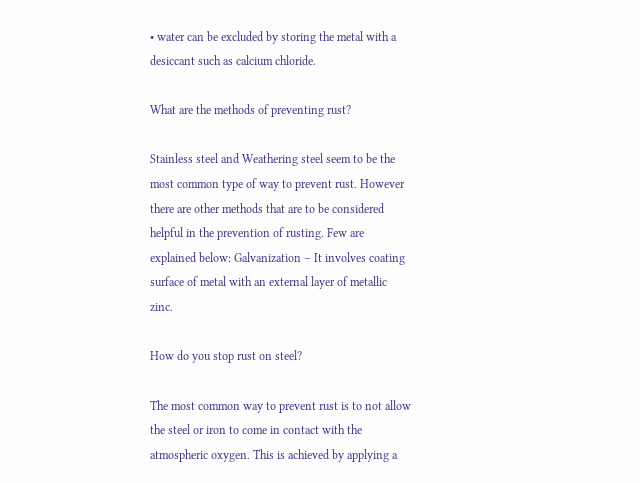• water can be excluded by storing the metal with a desiccant such as calcium chloride.

What are the methods of preventing rust?

Stainless steel and Weathering steel seem to be the most common type of way to prevent rust. However there are other methods that are to be considered helpful in the prevention of rusting. Few are explained below: Galvanization – It involves coating surface of metal with an external layer of metallic zinc.

How do you stop rust on steel?

The most common way to prevent rust is to not allow the steel or iron to come in contact with the atmospheric oxygen. This is achieved by applying a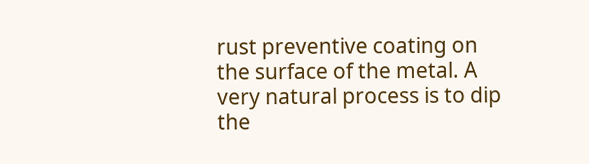rust preventive coating on the surface of the metal. A very natural process is to dip the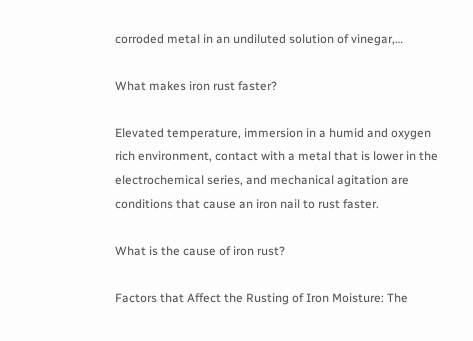corroded metal in an undiluted solution of vinegar,…

What makes iron rust faster?

Elevated temperature, immersion in a humid and oxygen rich environment, contact with a metal that is lower in the electrochemical series, and mechanical agitation are conditions that cause an iron nail to rust faster.

What is the cause of iron rust?

Factors that Affect the Rusting of Iron Moisture: The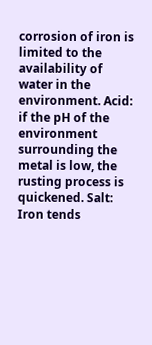corrosion of iron is limited to the availability of water in the environment. Acid: if the pH of the environment surrounding the metal is low, the rusting process is quickened. Salt: Iron tends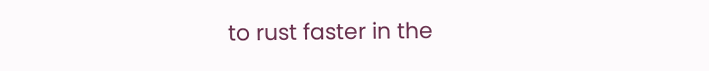to rust faster in the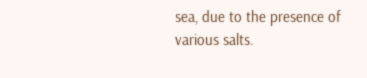sea, due to the presence of various salts.